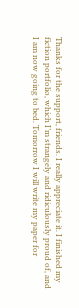Thanks for the support, friends. I really appreciate it. I finished my fiction portfolio, which I’m strangely and ridiculously proud of, and I am now going to bed. Tomorrow I will write my paper for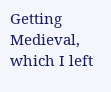Getting Medieval, which I left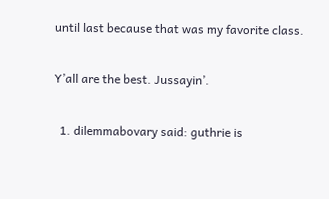until last because that was my favorite class.

Y’all are the best. Jussayin’.

  1. dilemmabovary said: guthrie is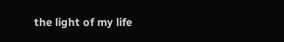the light of my life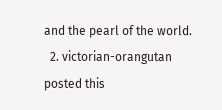and the pearl of the world.
  2. victorian-orangutan posted this